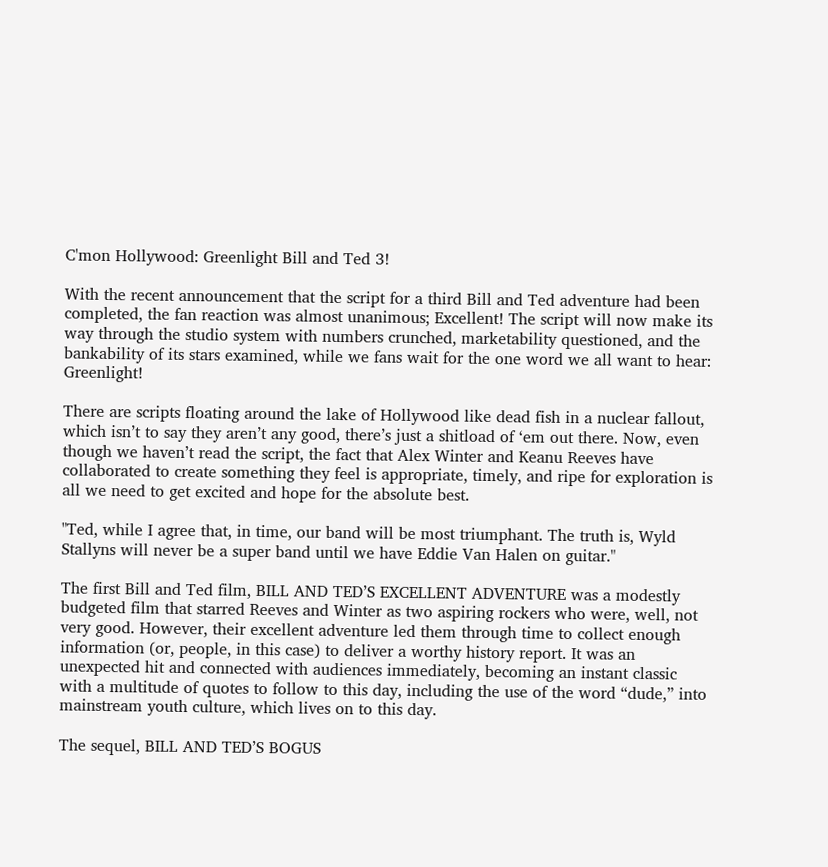C'mon Hollywood: Greenlight Bill and Ted 3!

With the recent announcement that the script for a third Bill and Ted adventure had been completed, the fan reaction was almost unanimous; Excellent! The script will now make its way through the studio system with numbers crunched, marketability questioned, and the bankability of its stars examined, while we fans wait for the one word we all want to hear: Greenlight!

There are scripts floating around the lake of Hollywood like dead fish in a nuclear fallout, which isn’t to say they aren’t any good, there’s just a shitload of ‘em out there. Now, even though we haven’t read the script, the fact that Alex Winter and Keanu Reeves have collaborated to create something they feel is appropriate, timely, and ripe for exploration is all we need to get excited and hope for the absolute best.

"Ted, while I agree that, in time, our band will be most triumphant. The truth is, Wyld Stallyns will never be a super band until we have Eddie Van Halen on guitar."

The first Bill and Ted film, BILL AND TED’S EXCELLENT ADVENTURE was a modestly budgeted film that starred Reeves and Winter as two aspiring rockers who were, well, not very good. However, their excellent adventure led them through time to collect enough information (or, people, in this case) to deliver a worthy history report. It was an unexpected hit and connected with audiences immediately, becoming an instant classic with a multitude of quotes to follow to this day, including the use of the word “dude,” into mainstream youth culture, which lives on to this day.

The sequel, BILL AND TED’S BOGUS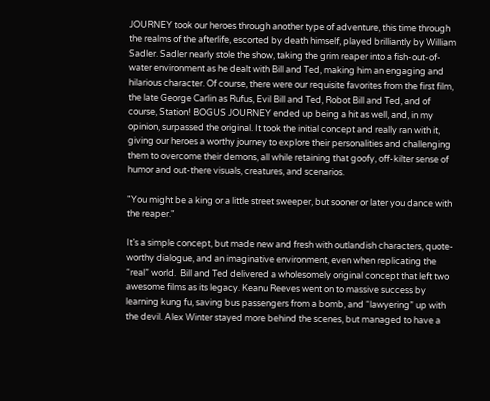JOURNEY took our heroes through another type of adventure, this time through the realms of the afterlife, escorted by death himself, played brilliantly by William Sadler. Sadler nearly stole the show, taking the grim reaper into a fish-out-of-water environment as he dealt with Bill and Ted, making him an engaging and hilarious character. Of course, there were our requisite favorites from the first film, the late George Carlin as Rufus, Evil Bill and Ted, Robot Bill and Ted, and of course, Station! BOGUS JOURNEY ended up being a hit as well, and, in my opinion, surpassed the original. It took the initial concept and really ran with it, giving our heroes a worthy journey to explore their personalities and challenging them to overcome their demons, all while retaining that goofy, off-kilter sense of humor and out-there visuals, creatures, and scenarios.

"You might be a king or a little street sweeper, but sooner or later you dance with the reaper."

It’s a simple concept, but made new and fresh with outlandish characters, quote-worthy dialogue, and an imaginative environment, even when replicating the “real” world.  Bill and Ted delivered a wholesomely original concept that left two awesome films as its legacy. Keanu Reeves went on to massive success by learning kung fu, saving bus passengers from a bomb, and “lawyering” up with the devil. Alex Winter stayed more behind the scenes, but managed to have a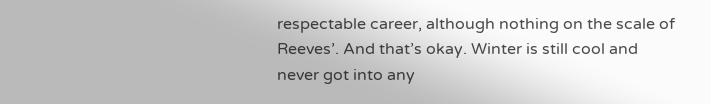respectable career, although nothing on the scale of Reeves’. And that’s okay. Winter is still cool and never got into any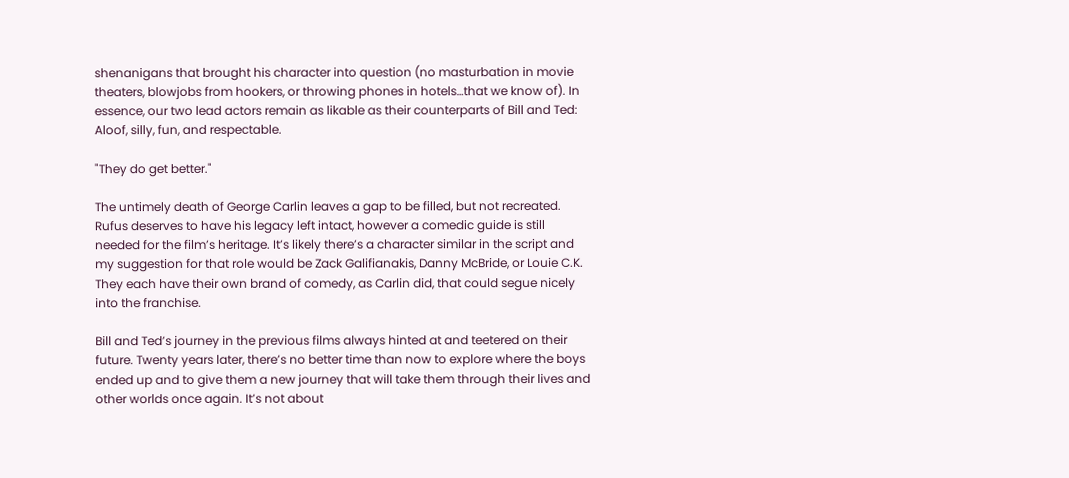shenanigans that brought his character into question (no masturbation in movie theaters, blowjobs from hookers, or throwing phones in hotels…that we know of). In essence, our two lead actors remain as likable as their counterparts of Bill and Ted: Aloof, silly, fun, and respectable.

"They do get better."

The untimely death of George Carlin leaves a gap to be filled, but not recreated. Rufus deserves to have his legacy left intact, however a comedic guide is still needed for the film’s heritage. It’s likely there’s a character similar in the script and my suggestion for that role would be Zack Galifianakis, Danny McBride, or Louie C.K. They each have their own brand of comedy, as Carlin did, that could segue nicely into the franchise.

Bill and Ted’s journey in the previous films always hinted at and teetered on their future. Twenty years later, there’s no better time than now to explore where the boys ended up and to give them a new journey that will take them through their lives and other worlds once again. It’s not about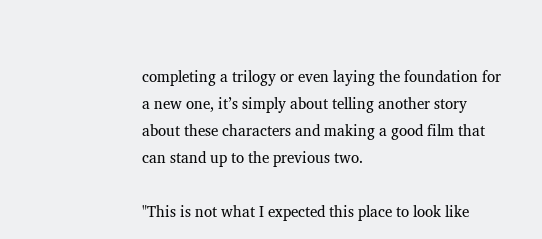completing a trilogy or even laying the foundation for a new one, it’s simply about telling another story about these characters and making a good film that can stand up to the previous two.

"This is not what I expected this place to look like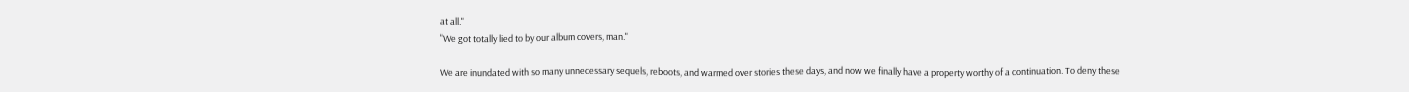at all."
"We got totally lied to by our album covers, man."

We are inundated with so many unnecessary sequels, reboots, and warmed over stories these days, and now we finally have a property worthy of a continuation. To deny these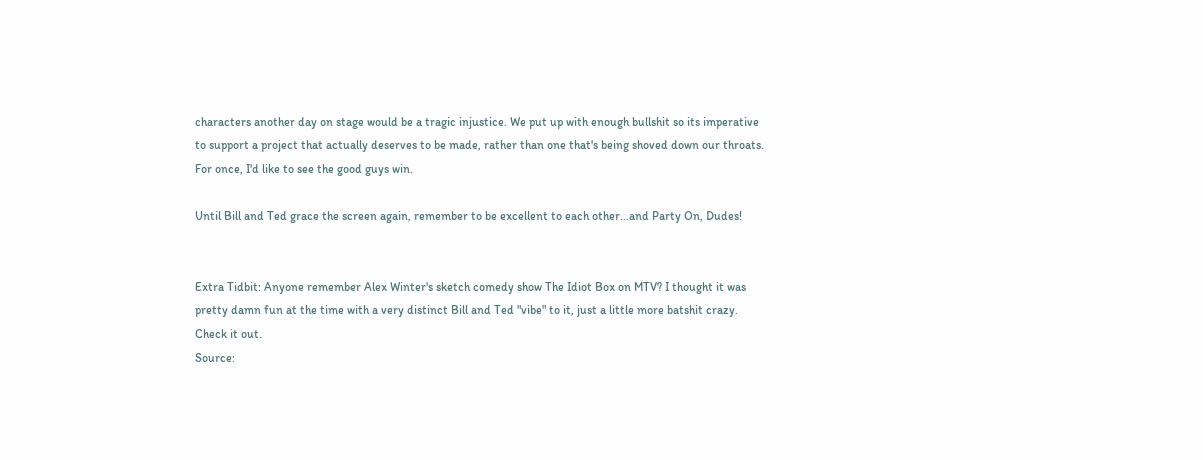characters another day on stage would be a tragic injustice. We put up with enough bullshit so its imperative to support a project that actually deserves to be made, rather than one that's being shoved down our throats.  For once, I'd like to see the good guys win.

Until Bill and Ted grace the screen again, remember to be excellent to each other…and Party On, Dudes!


Extra Tidbit: Anyone remember Alex Winter's sketch comedy show The Idiot Box on MTV? I thought it was pretty damn fun at the time with a very distinct Bill and Ted "vibe" to it, just a little more batshit crazy. Check it out.
Source: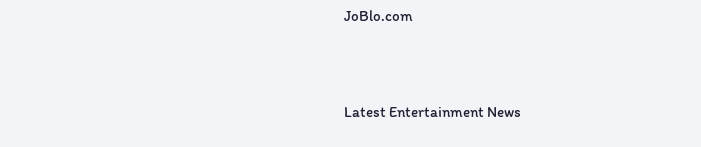JoBlo.com



Latest Entertainment News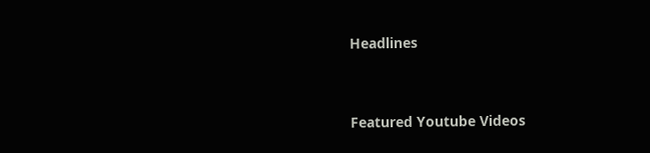Headlines


Featured Youtube Videos